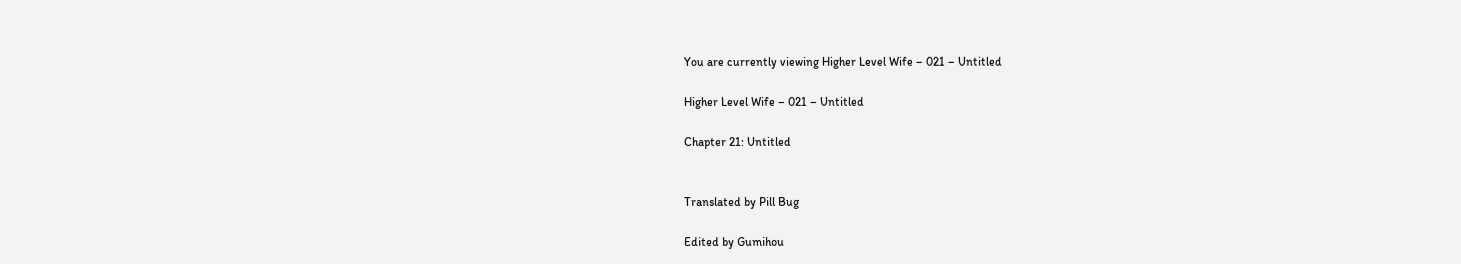You are currently viewing Higher Level Wife – 021 – Untitled

Higher Level Wife – 021 – Untitled

Chapter 21: Untitled


Translated by Pill Bug

Edited by Gumihou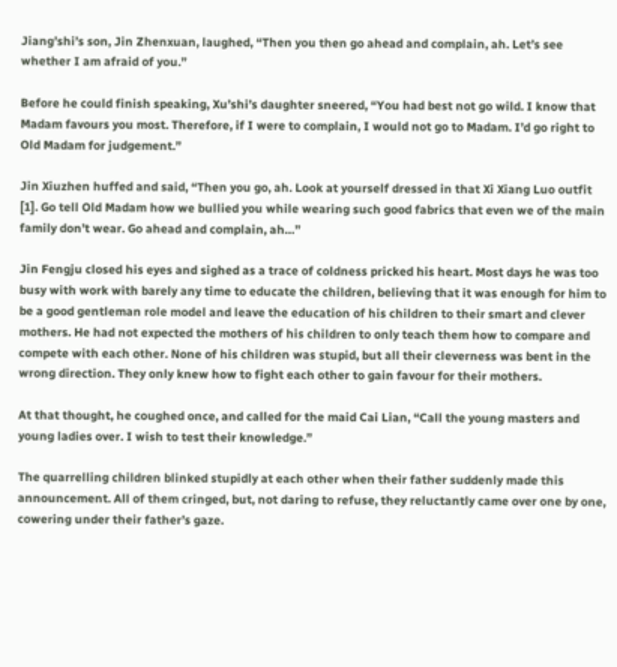Jiang’shi’s son, Jin Zhenxuan, laughed, “Then you then go ahead and complain, ah. Let’s see whether I am afraid of you.”

Before he could finish speaking, Xu’shi’s daughter sneered, “You had best not go wild. I know that Madam favours you most. Therefore, if I were to complain, I would not go to Madam. I’d go right to Old Madam for judgement.”

Jin Xiuzhen huffed and said, “Then you go, ah. Look at yourself dressed in that Xi Xiang Luo outfit [1]. Go tell Old Madam how we bullied you while wearing such good fabrics that even we of the main family don’t wear. Go ahead and complain, ah…”

Jin Fengju closed his eyes and sighed as a trace of coldness pricked his heart. Most days he was too busy with work with barely any time to educate the children, believing that it was enough for him to be a good gentleman role model and leave the education of his children to their smart and clever mothers. He had not expected the mothers of his children to only teach them how to compare and compete with each other. None of his children was stupid, but all their cleverness was bent in the wrong direction. They only knew how to fight each other to gain favour for their mothers.

At that thought, he coughed once, and called for the maid Cai Lian, “Call the young masters and young ladies over. I wish to test their knowledge.”

The quarrelling children blinked stupidly at each other when their father suddenly made this announcement. All of them cringed, but, not daring to refuse, they reluctantly came over one by one, cowering under their father’s gaze.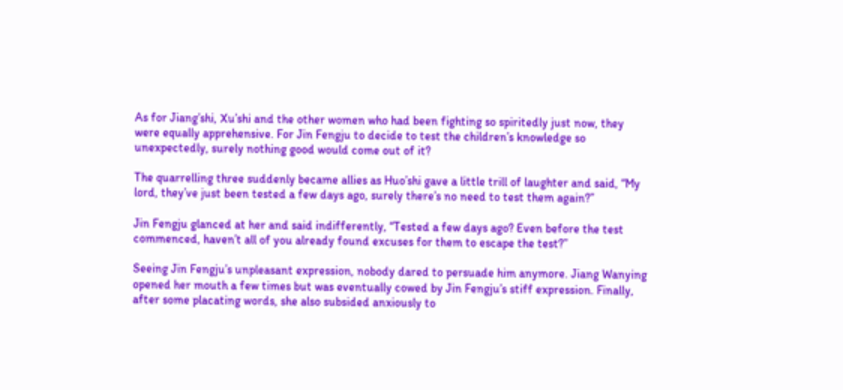As for Jiang’shi, Xu’shi and the other women who had been fighting so spiritedly just now, they were equally apprehensive. For Jin Fengju to decide to test the children’s knowledge so unexpectedly, surely nothing good would come out of it?

The quarrelling three suddenly became allies as Huo’shi gave a little trill of laughter and said, “My lord, they’ve just been tested a few days ago, surely there’s no need to test them again?”

Jin Fengju glanced at her and said indifferently, “Tested a few days ago? Even before the test commenced, haven’t all of you already found excuses for them to escape the test?”

Seeing Jin Fengju’s unpleasant expression, nobody dared to persuade him anymore. Jiang Wanying opened her mouth a few times but was eventually cowed by Jin Fengju’s stiff expression. Finally, after some placating words, she also subsided anxiously to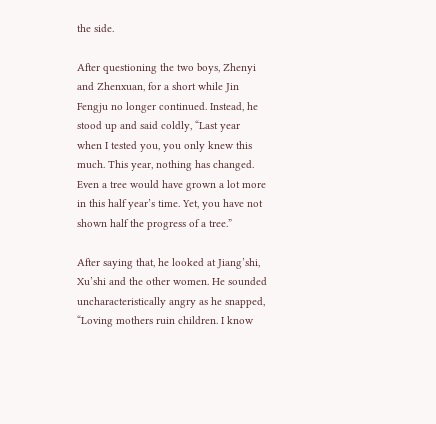the side.

After questioning the two boys, Zhenyi and Zhenxuan, for a short while Jin Fengju no longer continued. Instead, he stood up and said coldly, “Last year when I tested you, you only knew this much. This year, nothing has changed. Even a tree would have grown a lot more in this half year’s time. Yet, you have not shown half the progress of a tree.”

After saying that, he looked at Jiang’shi, Xu’shi and the other women. He sounded uncharacteristically angry as he snapped, “Loving mothers ruin children. I know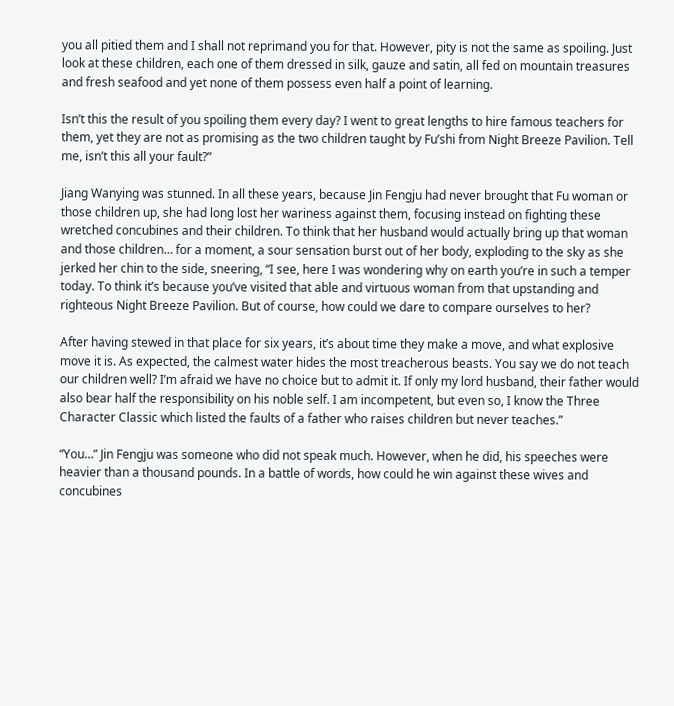you all pitied them and I shall not reprimand you for that. However, pity is not the same as spoiling. Just look at these children, each one of them dressed in silk, gauze and satin, all fed on mountain treasures and fresh seafood and yet none of them possess even half a point of learning.

Isn’t this the result of you spoiling them every day? I went to great lengths to hire famous teachers for them, yet they are not as promising as the two children taught by Fu’shi from Night Breeze Pavilion. Tell me, isn’t this all your fault?”

Jiang Wanying was stunned. In all these years, because Jin Fengju had never brought that Fu woman or those children up, she had long lost her wariness against them, focusing instead on fighting these wretched concubines and their children. To think that her husband would actually bring up that woman and those children… for a moment, a sour sensation burst out of her body, exploding to the sky as she jerked her chin to the side, sneering, “I see, here I was wondering why on earth you’re in such a temper today. To think it’s because you’ve visited that able and virtuous woman from that upstanding and righteous Night Breeze Pavilion. But of course, how could we dare to compare ourselves to her?

After having stewed in that place for six years, it’s about time they make a move, and what explosive move it is. As expected, the calmest water hides the most treacherous beasts. You say we do not teach our children well? I’m afraid we have no choice but to admit it. If only my lord husband, their father would also bear half the responsibility on his noble self. I am incompetent, but even so, I know the Three Character Classic which listed the faults of a father who raises children but never teaches.”

“You…” Jin Fengju was someone who did not speak much. However, when he did, his speeches were heavier than a thousand pounds. In a battle of words, how could he win against these wives and concubines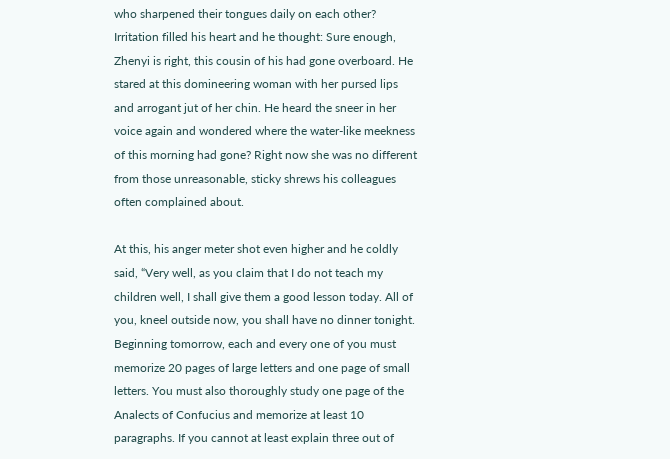who sharpened their tongues daily on each other? Irritation filled his heart and he thought: Sure enough, Zhenyi is right, this cousin of his had gone overboard. He stared at this domineering woman with her pursed lips and arrogant jut of her chin. He heard the sneer in her voice again and wondered where the water-like meekness of this morning had gone? Right now she was no different from those unreasonable, sticky shrews his colleagues often complained about.

At this, his anger meter shot even higher and he coldly said, “Very well, as you claim that I do not teach my children well, I shall give them a good lesson today. All of you, kneel outside now, you shall have no dinner tonight. Beginning tomorrow, each and every one of you must memorize 20 pages of large letters and one page of small letters. You must also thoroughly study one page of the Analects of Confucius and memorize at least 10 paragraphs. If you cannot at least explain three out of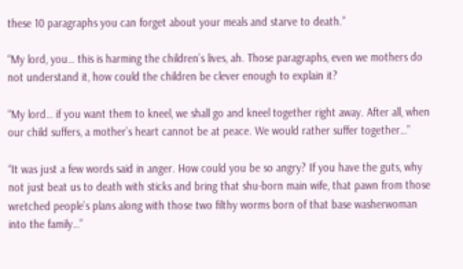these 10 paragraphs you can forget about your meals and starve to death.”

“My lord, you… this is harming the children’s lives, ah. Those paragraphs, even we mothers do not understand it, how could the children be clever enough to explain it?

“My lord… if you want them to kneel, we shall go and kneel together right away. After all, when our child suffers, a mother’s heart cannot be at peace. We would rather suffer together…”

“It was just a few words said in anger. How could you be so angry? If you have the guts, why not just beat us to death with sticks and bring that shu-born main wife, that pawn from those wretched people’s plans along with those two filthy worms born of that base washerwoman into the family…”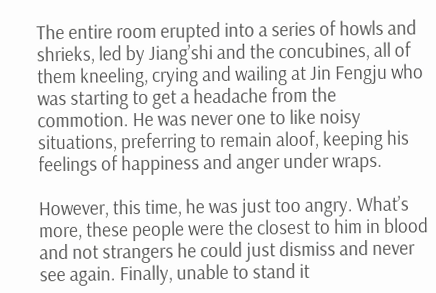The entire room erupted into a series of howls and shrieks, led by Jiang’shi and the concubines, all of them kneeling, crying and wailing at Jin Fengju who was starting to get a headache from the commotion. He was never one to like noisy situations, preferring to remain aloof, keeping his feelings of happiness and anger under wraps.

However, this time, he was just too angry. What’s more, these people were the closest to him in blood and not strangers he could just dismiss and never see again. Finally, unable to stand it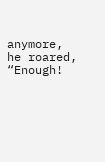anymore, he roared, “Enough!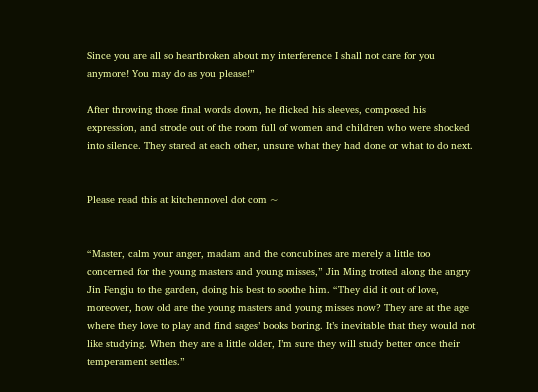Since you are all so heartbroken about my interference I shall not care for you anymore! You may do as you please!”

After throwing those final words down, he flicked his sleeves, composed his expression, and strode out of the room full of women and children who were shocked into silence. They stared at each other, unsure what they had done or what to do next.


Please read this at kitchennovel dot com ~


“Master, calm your anger, madam and the concubines are merely a little too concerned for the young masters and young misses,” Jin Ming trotted along the angry Jin Fengju to the garden, doing his best to soothe him. “They did it out of love, moreover, how old are the young masters and young misses now? They are at the age where they love to play and find sages’ books boring. It’s inevitable that they would not like studying. When they are a little older, I’m sure they will study better once their temperament settles.”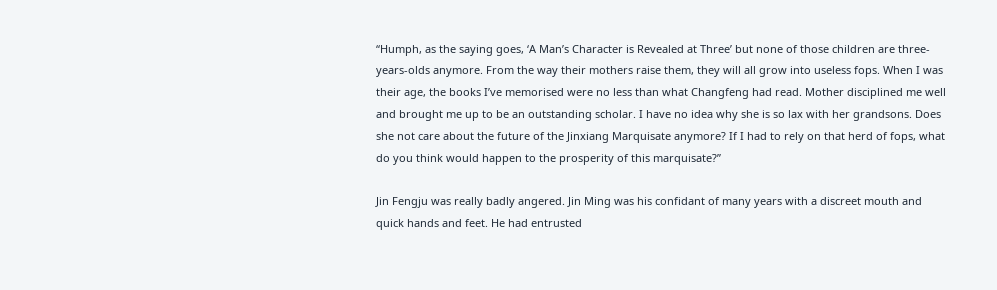“Humph, as the saying goes, ‘A Man’s Character is Revealed at Three’ but none of those children are three-years-olds anymore. From the way their mothers raise them, they will all grow into useless fops. When I was their age, the books I’ve memorised were no less than what Changfeng had read. Mother disciplined me well and brought me up to be an outstanding scholar. I have no idea why she is so lax with her grandsons. Does she not care about the future of the Jinxiang Marquisate anymore? If I had to rely on that herd of fops, what do you think would happen to the prosperity of this marquisate?”

Jin Fengju was really badly angered. Jin Ming was his confidant of many years with a discreet mouth and quick hands and feet. He had entrusted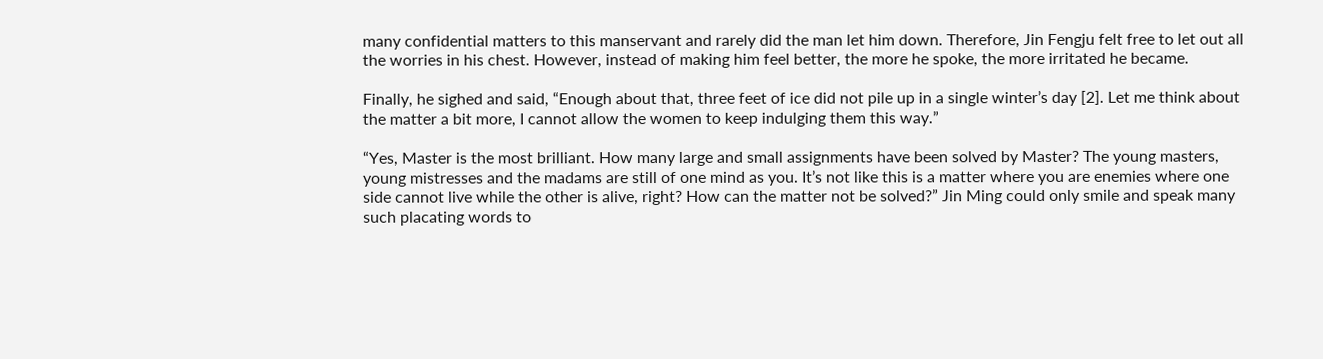many confidential matters to this manservant and rarely did the man let him down. Therefore, Jin Fengju felt free to let out all the worries in his chest. However, instead of making him feel better, the more he spoke, the more irritated he became.

Finally, he sighed and said, “Enough about that, three feet of ice did not pile up in a single winter’s day [2]. Let me think about the matter a bit more, I cannot allow the women to keep indulging them this way.”

“Yes, Master is the most brilliant. How many large and small assignments have been solved by Master? The young masters, young mistresses and the madams are still of one mind as you. It’s not like this is a matter where you are enemies where one side cannot live while the other is alive, right? How can the matter not be solved?” Jin Ming could only smile and speak many such placating words to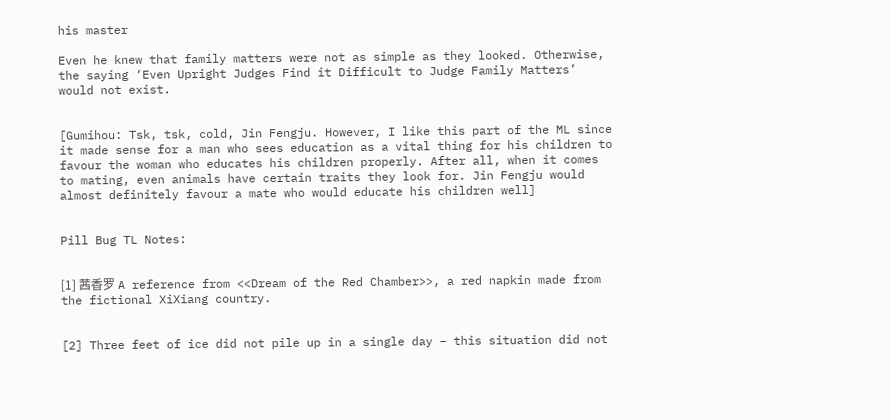his master

Even he knew that family matters were not as simple as they looked. Otherwise, the saying ‘Even Upright Judges Find it Difficult to Judge Family Matters’ would not exist.


[Gumihou: Tsk, tsk, cold, Jin Fengju. However, I like this part of the ML since it made sense for a man who sees education as a vital thing for his children to favour the woman who educates his children properly. After all, when it comes to mating, even animals have certain traits they look for. Jin Fengju would almost definitely favour a mate who would educate his children well]


Pill Bug TL Notes:


[1] 茜香罗 A reference from <<Dream of the Red Chamber>>, a red napkin made from the fictional XiXiang country.


[2] Three feet of ice did not pile up in a single day – this situation did not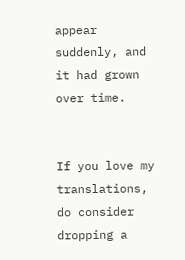appear suddenly, and it had grown over time.


If you love my translations, do consider dropping a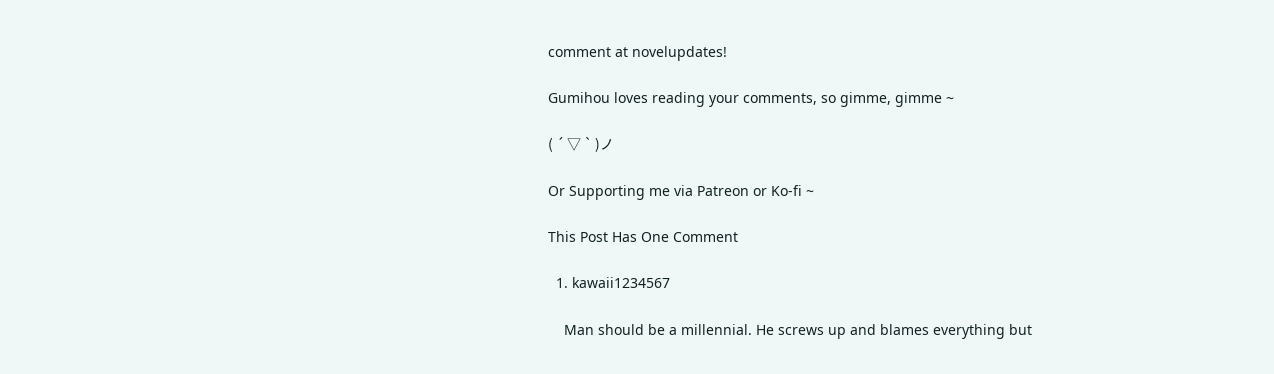comment at novelupdates!

Gumihou loves reading your comments, so gimme, gimme ~

( ´ ▽ ` )ノ

Or Supporting me via Patreon or Ko-fi ~

This Post Has One Comment

  1. kawaii1234567

    Man should be a millennial. He screws up and blames everything but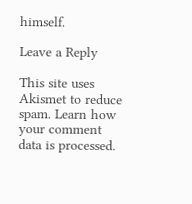himself.

Leave a Reply

This site uses Akismet to reduce spam. Learn how your comment data is processed.